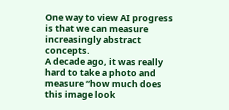One way to view AI progress is that we can measure increasingly abstract concepts.
A decade ago, it was really hard to take a photo and measure “how much does this image look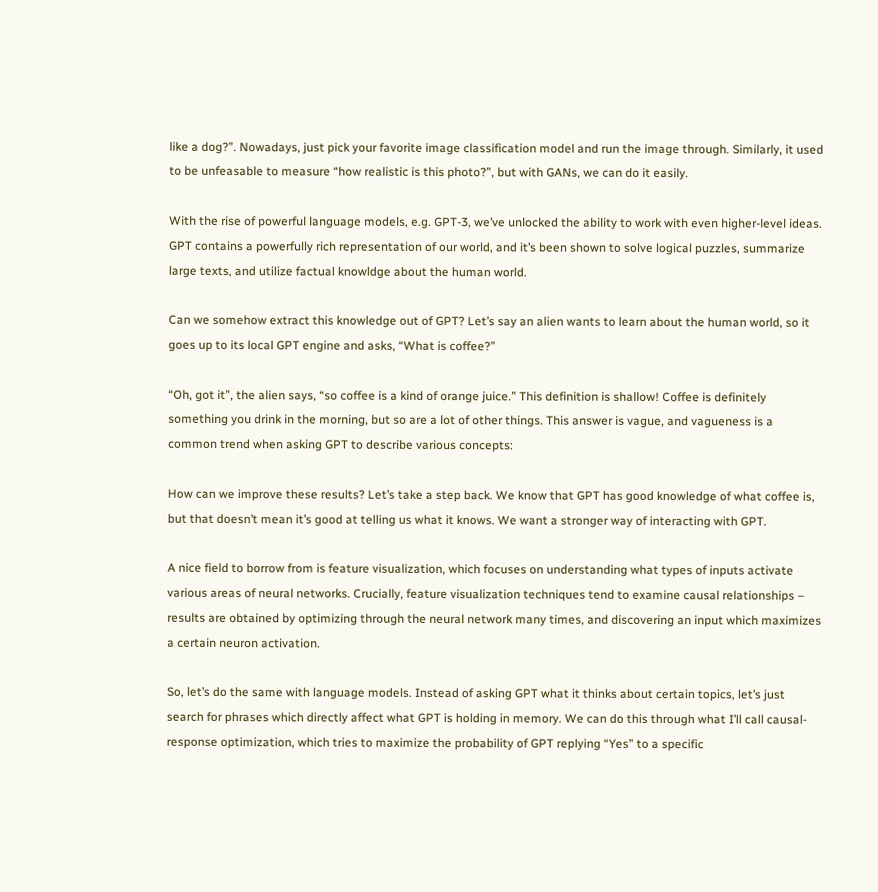like a dog?”. Nowadays, just pick your favorite image classification model and run the image through. Similarly, it used to be unfeasable to measure “how realistic is this photo?”, but with GANs, we can do it easily.

With the rise of powerful language models, e.g. GPT-3, we’ve unlocked the ability to work with even higher-level ideas. GPT contains a powerfully rich representation of our world, and it’s been shown to solve logical puzzles, summarize large texts, and utilize factual knowldge about the human world.

Can we somehow extract this knowledge out of GPT? Let’s say an alien wants to learn about the human world, so it goes up to its local GPT engine and asks, “What is coffee?”

“Oh, got it”, the alien says, “so coffee is a kind of orange juice.” This definition is shallow! Coffee is definitely something you drink in the morning, but so are a lot of other things. This answer is vague, and vagueness is a common trend when asking GPT to describe various concepts:

How can we improve these results? Let’s take a step back. We know that GPT has good knowledge of what coffee is, but that doesn’t mean it’s good at telling us what it knows. We want a stronger way of interacting with GPT.

A nice field to borrow from is feature visualization, which focuses on understanding what types of inputs activate various areas of neural networks. Crucially, feature visualization techniques tend to examine causal relationships – results are obtained by optimizing through the neural network many times, and discovering an input which maximizes a certain neuron activation.

So, let’s do the same with language models. Instead of asking GPT what it thinks about certain topics, let’s just search for phrases which directly affect what GPT is holding in memory. We can do this through what I’ll call causal-response optimization, which tries to maximize the probability of GPT replying “Yes” to a specific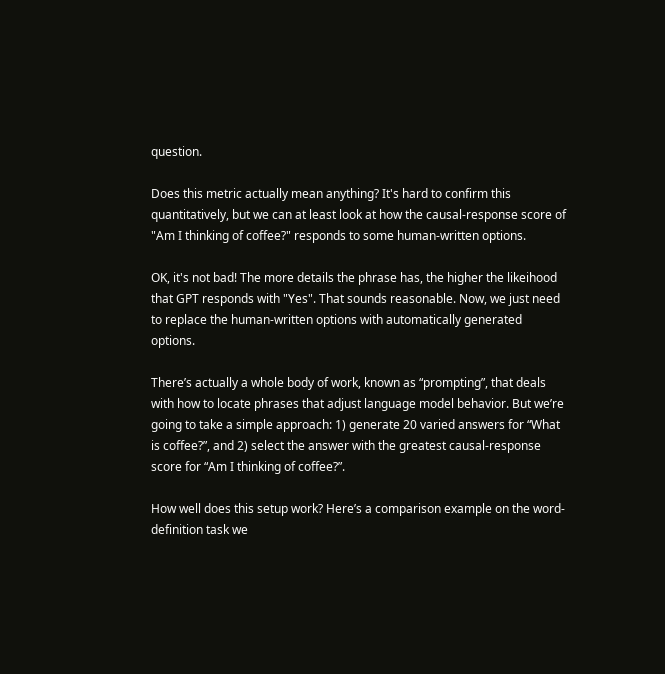question.

Does this metric actually mean anything? It's hard to confirm this quantitatively, but we can at least look at how the causal-response score of "Am I thinking of coffee?" responds to some human-written options.

OK, it's not bad! The more details the phrase has, the higher the likeihood that GPT responds with "Yes". That sounds reasonable. Now, we just need to replace the human-written options with automatically generated options.

There’s actually a whole body of work, known as “prompting”, that deals with how to locate phrases that adjust language model behavior. But we’re going to take a simple approach: 1) generate 20 varied answers for “What is coffee?”, and 2) select the answer with the greatest causal-response score for “Am I thinking of coffee?”.

How well does this setup work? Here’s a comparison example on the word-definition task we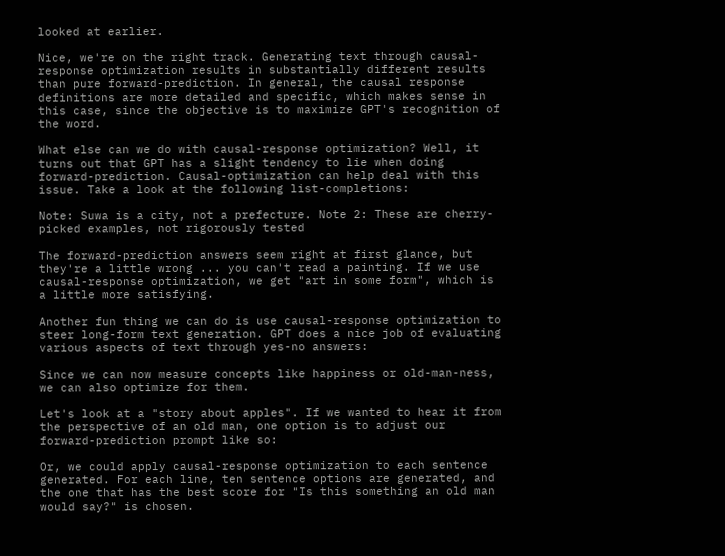looked at earlier.

Nice, we're on the right track. Generating text through causal-response optimization results in substantially different results than pure forward-prediction. In general, the causal response definitions are more detailed and specific, which makes sense in this case, since the objective is to maximize GPT's recognition of the word.

What else can we do with causal-response optimization? Well, it turns out that GPT has a slight tendency to lie when doing forward-prediction. Causal-optimization can help deal with this issue. Take a look at the following list-completions:

Note: Suwa is a city, not a prefecture. Note 2: These are cherry-picked examples, not rigorously tested

The forward-prediction answers seem right at first glance, but they're a little wrong ... you can't read a painting. If we use causal-response optimization, we get "art in some form", which is a little more satisfying.

Another fun thing we can do is use causal-response optimization to steer long-form text generation. GPT does a nice job of evaluating various aspects of text through yes-no answers:

Since we can now measure concepts like happiness or old-man-ness, we can also optimize for them.

Let's look at a "story about apples". If we wanted to hear it from the perspective of an old man, one option is to adjust our forward-prediction prompt like so:

Or, we could apply causal-response optimization to each sentence generated. For each line, ten sentence options are generated, and the one that has the best score for "Is this something an old man would say?" is chosen.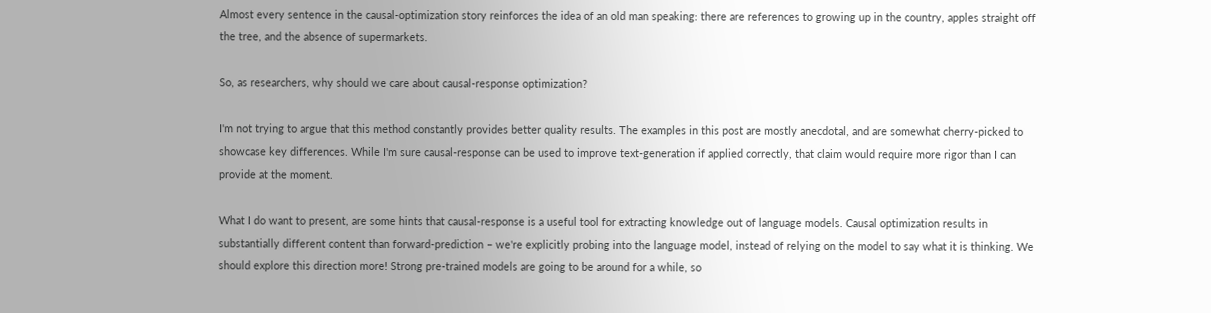Almost every sentence in the causal-optimization story reinforces the idea of an old man speaking: there are references to growing up in the country, apples straight off the tree, and the absence of supermarkets.

So, as researchers, why should we care about causal-response optimization?

I'm not trying to argue that this method constantly provides better quality results. The examples in this post are mostly anecdotal, and are somewhat cherry-picked to showcase key differences. While I'm sure causal-response can be used to improve text-generation if applied correctly, that claim would require more rigor than I can provide at the moment.

What I do want to present, are some hints that causal-response is a useful tool for extracting knowledge out of language models. Causal optimization results in substantially different content than forward-prediction – we're explicitly probing into the language model, instead of relying on the model to say what it is thinking. We should explore this direction more! Strong pre-trained models are going to be around for a while, so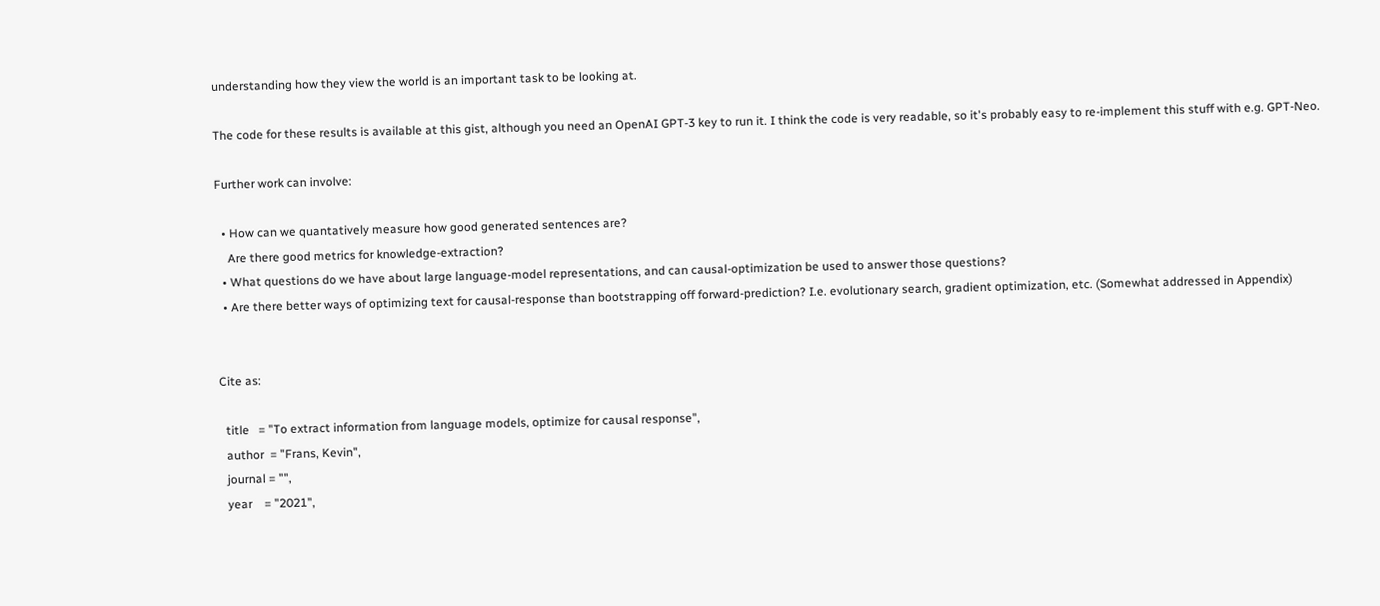understanding how they view the world is an important task to be looking at.

The code for these results is available at this gist, although you need an OpenAI GPT-3 key to run it. I think the code is very readable, so it's probably easy to re-implement this stuff with e.g. GPT-Neo.

Further work can involve:

  • How can we quantatively measure how good generated sentences are?
    Are there good metrics for knowledge-extraction?
  • What questions do we have about large language-model representations, and can causal-optimization be used to answer those questions?
  • Are there better ways of optimizing text for causal-response than bootstrapping off forward-prediction? I.e. evolutionary search, gradient optimization, etc. (Somewhat addressed in Appendix)


Cite as:

  title   = "To extract information from language models, optimize for causal response",
  author  = "Frans, Kevin",
  journal = "",
  year    = "2021",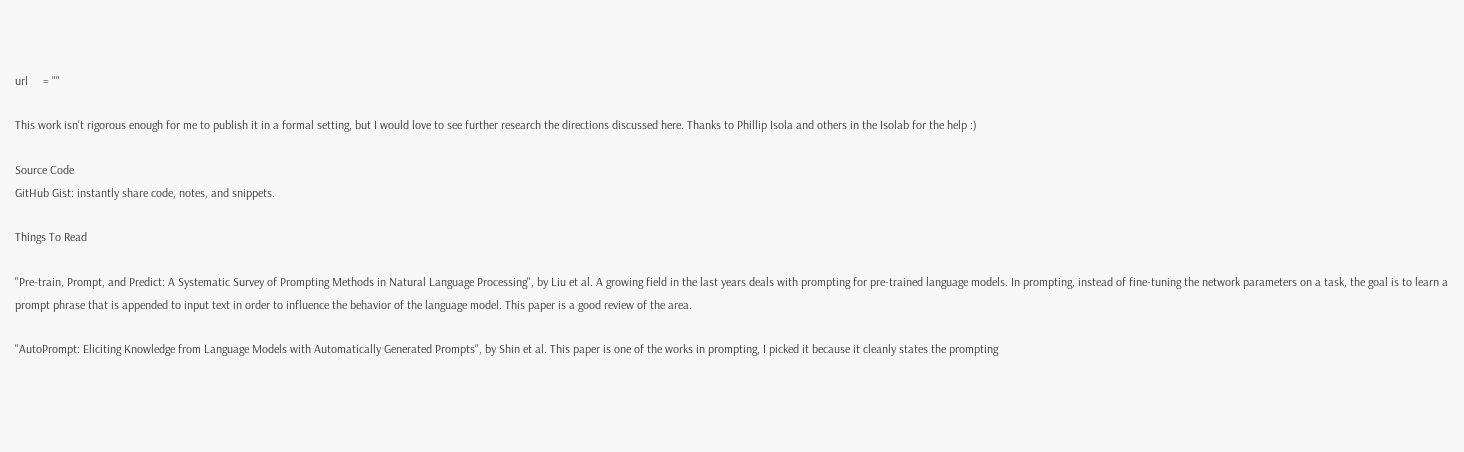url     = ""

This work isn't rigorous enough for me to publish it in a formal setting, but I would love to see further research the directions discussed here. Thanks to Phillip Isola and others in the Isolab for the help :)

Source Code
GitHub Gist: instantly share code, notes, and snippets.

Things To Read

"Pre-train, Prompt, and Predict: A Systematic Survey of Prompting Methods in Natural Language Processing", by Liu et al. A growing field in the last years deals with prompting for pre-trained language models. In prompting, instead of fine-tuning the network parameters on a task, the goal is to learn a prompt phrase that is appended to input text in order to influence the behavior of the language model. This paper is a good review of the area.

"AutoPrompt: Eliciting Knowledge from Language Models with Automatically Generated Prompts", by Shin et al. This paper is one of the works in prompting, I picked it because it cleanly states the prompting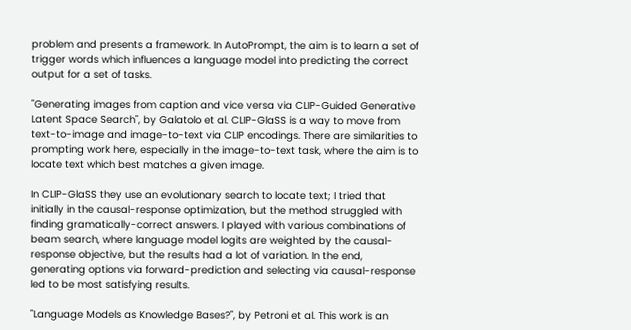problem and presents a framework. In AutoPrompt, the aim is to learn a set of trigger words which influences a language model into predicting the correct output for a set of tasks.

"Generating images from caption and vice versa via CLIP-Guided Generative Latent Space Search", by Galatolo et al. CLIP-GlaSS is a way to move from text-to-image and image-to-text via CLIP encodings. There are similarities to prompting work here, especially in the image-to-text task, where the aim is to locate text which best matches a given image.

In CLIP-GlaSS they use an evolutionary search to locate text; I tried that initially in the causal-response optimization, but the method struggled with finding gramatically-correct answers. I played with various combinations of beam search, where language model logits are weighted by the causal-response objective, but the results had a lot of variation. In the end, generating options via forward-prediction and selecting via causal-response led to be most satisfying results.

"Language Models as Knowledge Bases?", by Petroni et al. This work is an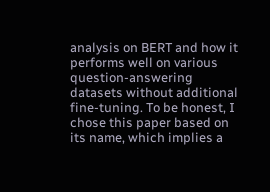analysis on BERT and how it performs well on various question-answering datasets without additional fine-tuning. To be honest, I chose this paper based on its name, which implies a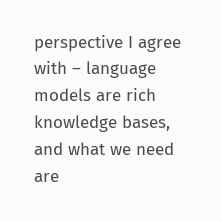perspective I agree with – language models are rich knowledge bases, and what we need are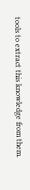tools to extract this knowledge from them.